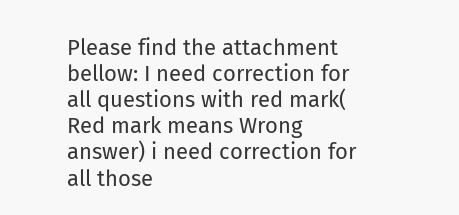Please find the attachment bellow: I need correction for all questions with red mark( Red mark means Wrong answer) i need correction for all those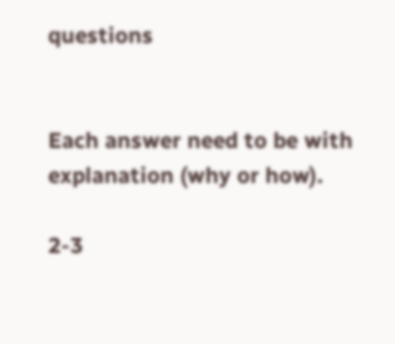questions


Each answer need to be with explanation (why or how).

2-3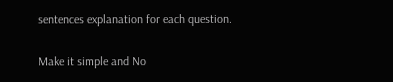sentences explanation for each question.

Make it simple and No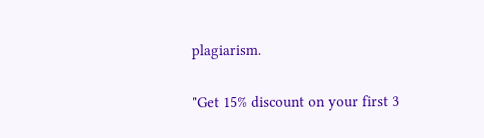plagiarism.

"Get 15% discount on your first 3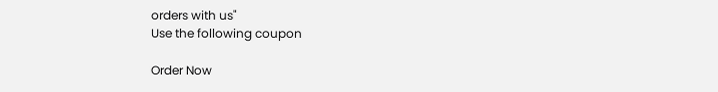orders with us"
Use the following coupon

Order Now